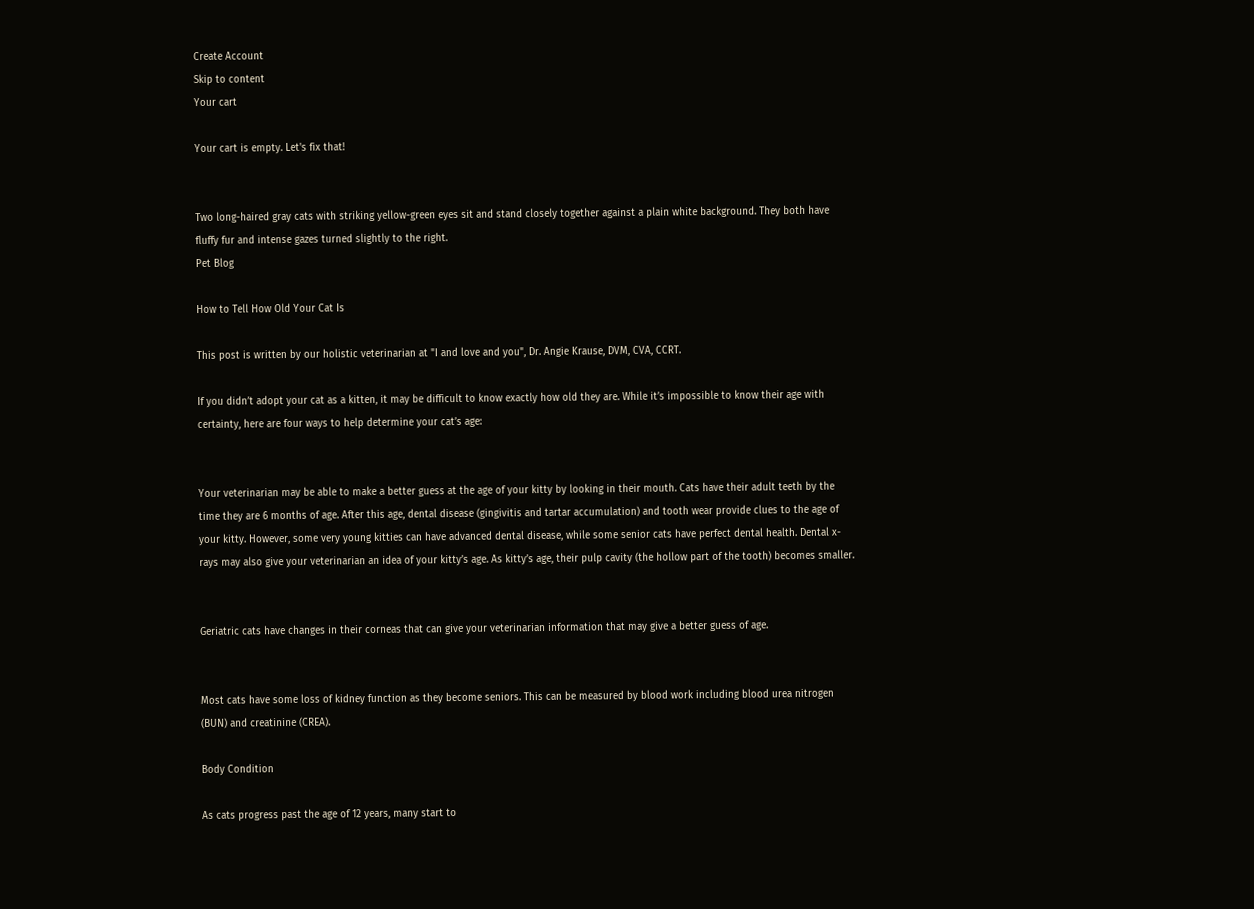Create Account
Skip to content
Your cart

Your cart is empty. Let's fix that!


Two long-haired gray cats with striking yellow-green eyes sit and stand closely together against a plain white background. They both have fluffy fur and intense gazes turned slightly to the right.
Pet Blog

How to Tell How Old Your Cat Is

This post is written by our holistic veterinarian at "I and love and you", Dr. Angie Krause, DVM, CVA, CCRT.

If you didn’t adopt your cat as a kitten, it may be difficult to know exactly how old they are. While it’s impossible to know their age with certainty, here are four ways to help determine your cat’s age:


Your veterinarian may be able to make a better guess at the age of your kitty by looking in their mouth. Cats have their adult teeth by the time they are 6 months of age. After this age, dental disease (gingivitis and tartar accumulation) and tooth wear provide clues to the age of your kitty. However, some very young kitties can have advanced dental disease, while some senior cats have perfect dental health. Dental x-rays may also give your veterinarian an idea of your kitty’s age. As kitty’s age, their pulp cavity (the hollow part of the tooth) becomes smaller.


Geriatric cats have changes in their corneas that can give your veterinarian information that may give a better guess of age.


Most cats have some loss of kidney function as they become seniors. This can be measured by blood work including blood urea nitrogen (BUN) and creatinine (CREA).

Body Condition

As cats progress past the age of 12 years, many start to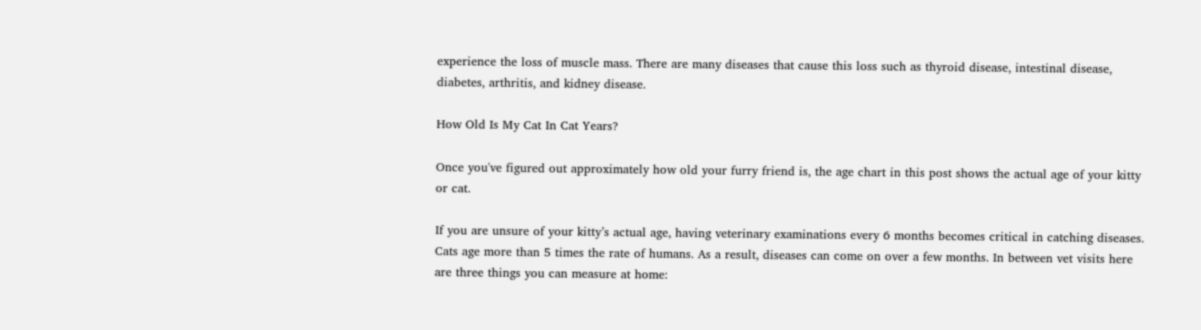experience the loss of muscle mass. There are many diseases that cause this loss such as thyroid disease, intestinal disease, diabetes, arthritis, and kidney disease.

How Old Is My Cat In Cat Years?

Once you've figured out approximately how old your furry friend is, the age chart in this post shows the actual age of your kitty or cat.

If you are unsure of your kitty’s actual age, having veterinary examinations every 6 months becomes critical in catching diseases. Cats age more than 5 times the rate of humans. As a result, diseases can come on over a few months. In between vet visits here are three things you can measure at home: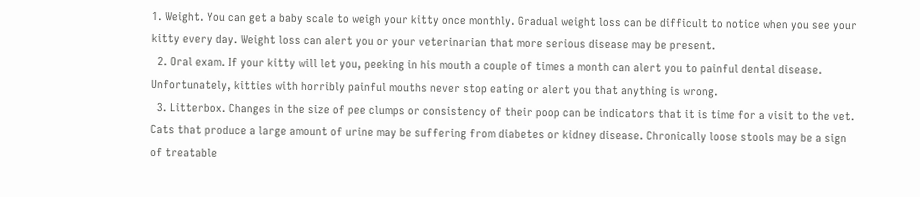1. Weight. You can get a baby scale to weigh your kitty once monthly. Gradual weight loss can be difficult to notice when you see your kitty every day. Weight loss can alert you or your veterinarian that more serious disease may be present.
  2. Oral exam. If your kitty will let you, peeking in his mouth a couple of times a month can alert you to painful dental disease. Unfortunately, kitties with horribly painful mouths never stop eating or alert you that anything is wrong.
  3. Litterbox. Changes in the size of pee clumps or consistency of their poop can be indicators that it is time for a visit to the vet. Cats that produce a large amount of urine may be suffering from diabetes or kidney disease. Chronically loose stools may be a sign of treatable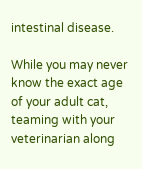intestinal disease.

While you may never know the exact age of your adult cat, teaming with your veterinarian along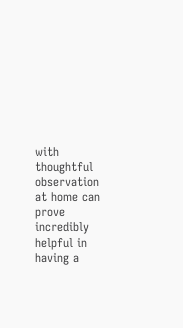with thoughtful observation at home can prove incredibly helpful in having a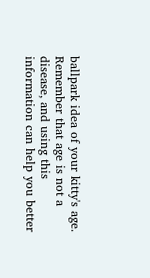ballpark idea of your kitty's age. Remember that age is not a disease, and using this information can help you better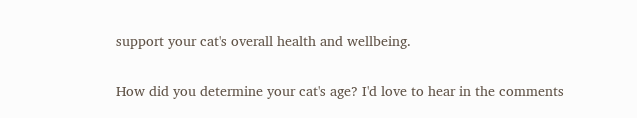support your cat's overall health and wellbeing.

How did you determine your cat's age? I'd love to hear in the comments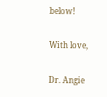below!

With love,

Dr. Angie